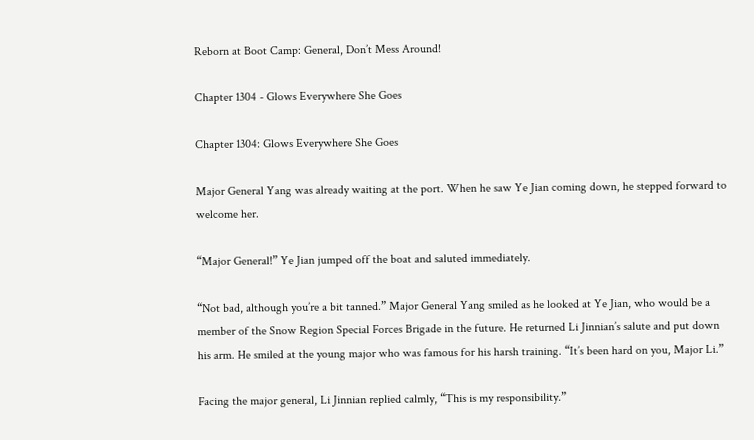Reborn at Boot Camp: General, Don’t Mess Around!

Chapter 1304 - Glows Everywhere She Goes

Chapter 1304: Glows Everywhere She Goes

Major General Yang was already waiting at the port. When he saw Ye Jian coming down, he stepped forward to welcome her.

“Major General!” Ye Jian jumped off the boat and saluted immediately.

“Not bad, although you’re a bit tanned.” Major General Yang smiled as he looked at Ye Jian, who would be a member of the Snow Region Special Forces Brigade in the future. He returned Li Jinnian’s salute and put down his arm. He smiled at the young major who was famous for his harsh training. “It’s been hard on you, Major Li.”

Facing the major general, Li Jinnian replied calmly, “This is my responsibility.”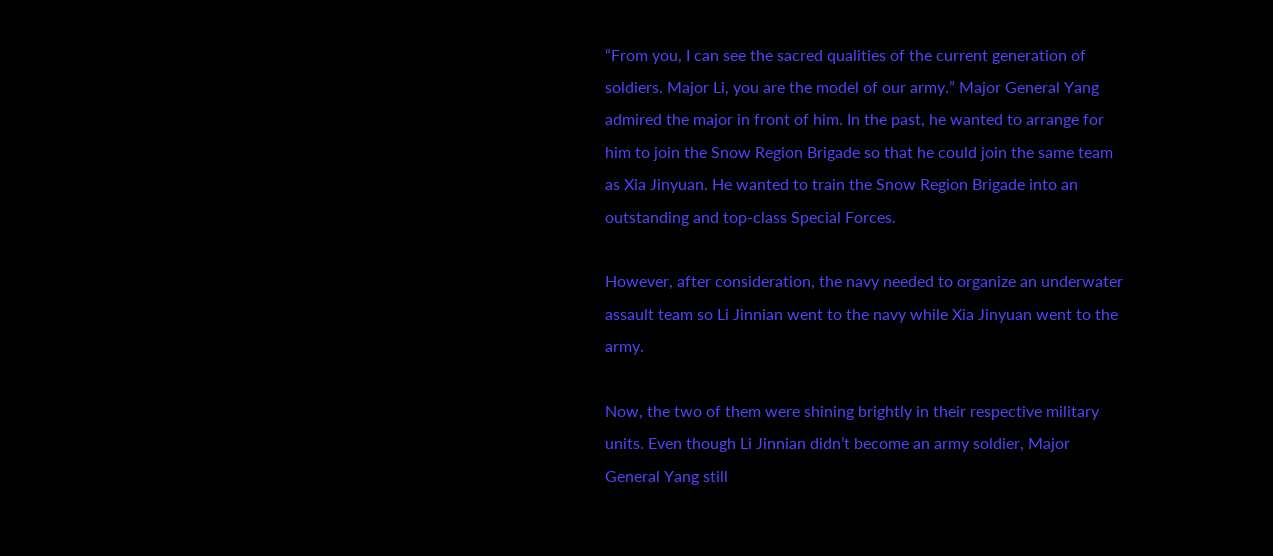“From you, I can see the sacred qualities of the current generation of soldiers. Major Li, you are the model of our army.” Major General Yang admired the major in front of him. In the past, he wanted to arrange for him to join the Snow Region Brigade so that he could join the same team as Xia Jinyuan. He wanted to train the Snow Region Brigade into an outstanding and top-class Special Forces.

However, after consideration, the navy needed to organize an underwater assault team so Li Jinnian went to the navy while Xia Jinyuan went to the army.

Now, the two of them were shining brightly in their respective military units. Even though Li Jinnian didn’t become an army soldier, Major General Yang still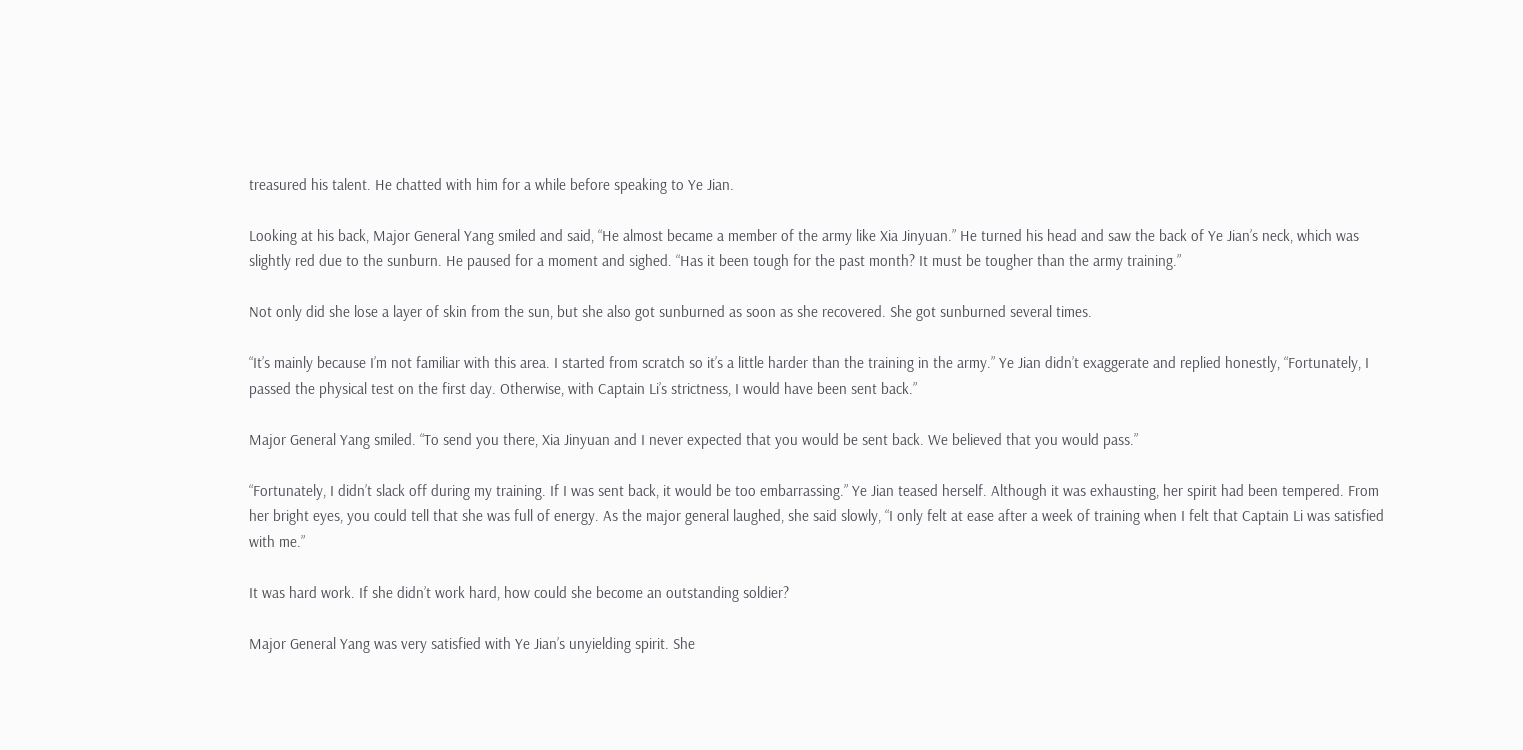treasured his talent. He chatted with him for a while before speaking to Ye Jian.

Looking at his back, Major General Yang smiled and said, “He almost became a member of the army like Xia Jinyuan.” He turned his head and saw the back of Ye Jian’s neck, which was slightly red due to the sunburn. He paused for a moment and sighed. “Has it been tough for the past month? It must be tougher than the army training.”

Not only did she lose a layer of skin from the sun, but she also got sunburned as soon as she recovered. She got sunburned several times.

“It’s mainly because I’m not familiar with this area. I started from scratch so it’s a little harder than the training in the army.” Ye Jian didn’t exaggerate and replied honestly, “Fortunately, I passed the physical test on the first day. Otherwise, with Captain Li’s strictness, I would have been sent back.”

Major General Yang smiled. “To send you there, Xia Jinyuan and I never expected that you would be sent back. We believed that you would pass.”

“Fortunately, I didn’t slack off during my training. If I was sent back, it would be too embarrassing.” Ye Jian teased herself. Although it was exhausting, her spirit had been tempered. From her bright eyes, you could tell that she was full of energy. As the major general laughed, she said slowly, “I only felt at ease after a week of training when I felt that Captain Li was satisfied with me.”

It was hard work. If she didn’t work hard, how could she become an outstanding soldier?

Major General Yang was very satisfied with Ye Jian’s unyielding spirit. She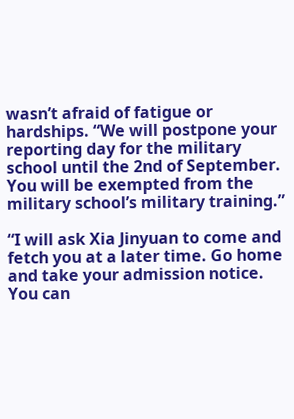wasn’t afraid of fatigue or hardships. “We will postpone your reporting day for the military school until the 2nd of September. You will be exempted from the military school’s military training.”

“I will ask Xia Jinyuan to come and fetch you at a later time. Go home and take your admission notice. You can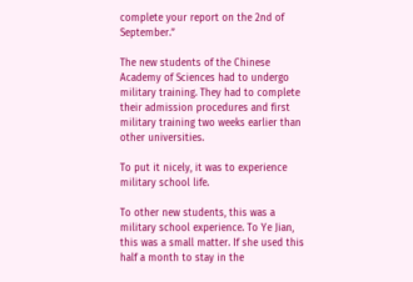complete your report on the 2nd of September.”

The new students of the Chinese Academy of Sciences had to undergo military training. They had to complete their admission procedures and first military training two weeks earlier than other universities.

To put it nicely, it was to experience military school life.

To other new students, this was a military school experience. To Ye Jian, this was a small matter. If she used this half a month to stay in the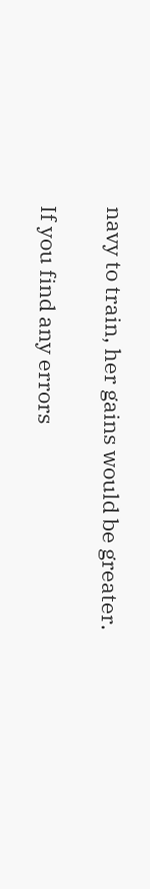navy to train, her gains would be greater.

If you find any errors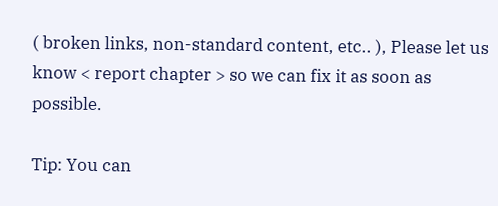( broken links, non-standard content, etc.. ), Please let us know < report chapter > so we can fix it as soon as possible.

Tip: You can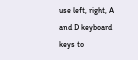use left, right, A and D keyboard keys to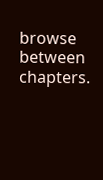browse between chapters.